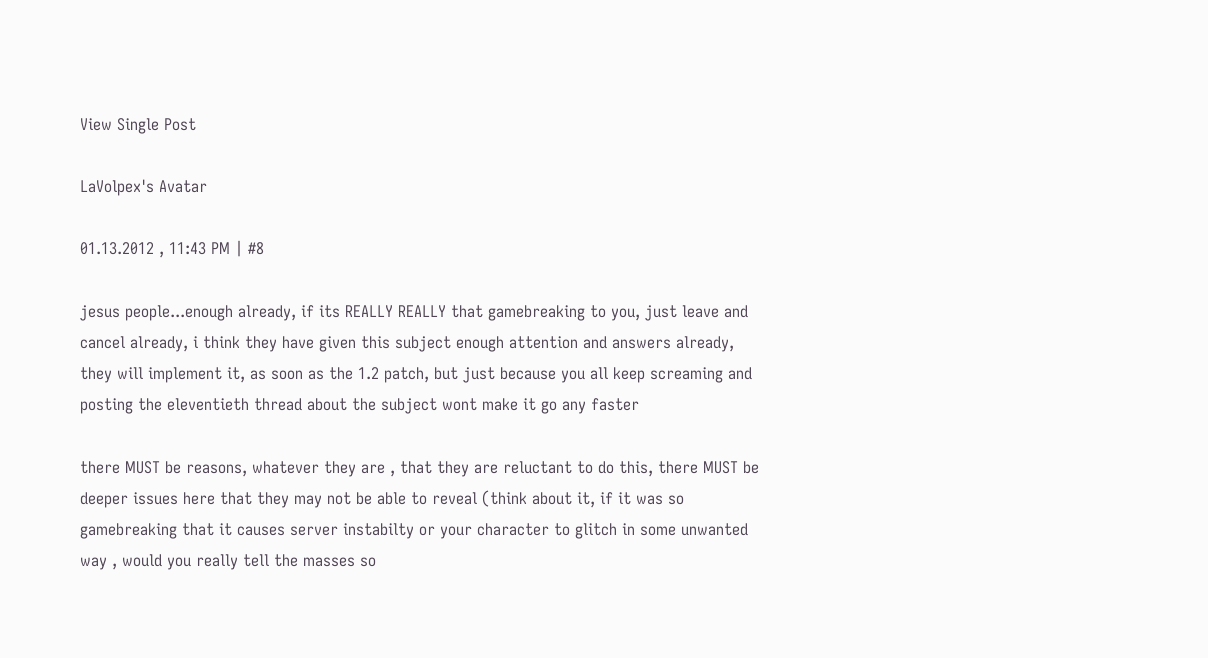View Single Post

LaVolpex's Avatar

01.13.2012 , 11:43 PM | #8

jesus people...enough already, if its REALLY REALLY that gamebreaking to you, just leave and cancel already, i think they have given this subject enough attention and answers already, they will implement it, as soon as the 1.2 patch, but just because you all keep screaming and posting the eleventieth thread about the subject wont make it go any faster

there MUST be reasons, whatever they are , that they are reluctant to do this, there MUST be deeper issues here that they may not be able to reveal (think about it, if it was so gamebreaking that it causes server instabilty or your character to glitch in some unwanted way , would you really tell the masses so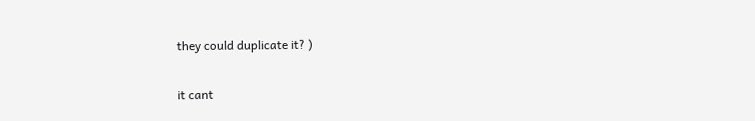they could duplicate it? )

it cant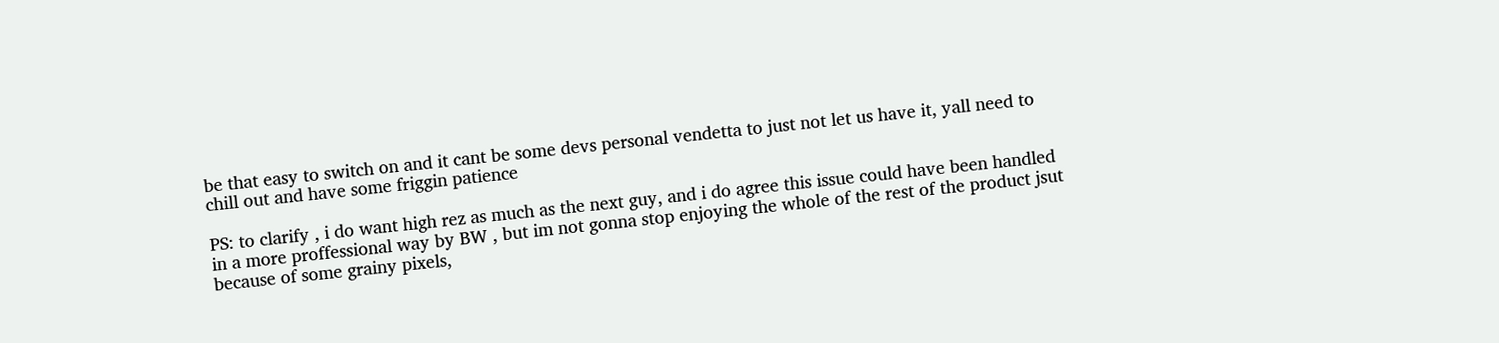be that easy to switch on and it cant be some devs personal vendetta to just not let us have it, yall need to chill out and have some friggin patience

PS: to clarify , i do want high rez as much as the next guy, and i do agree this issue could have been handled in a more proffessional way by BW , but im not gonna stop enjoying the whole of the rest of the product jsut because of some grainy pixels,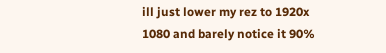ill just lower my rez to 1920x 1080 and barely notice it 90%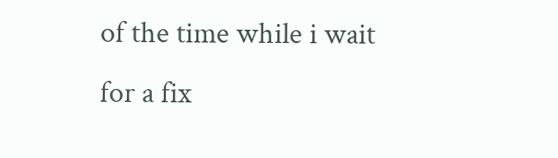of the time while i wait for a fix